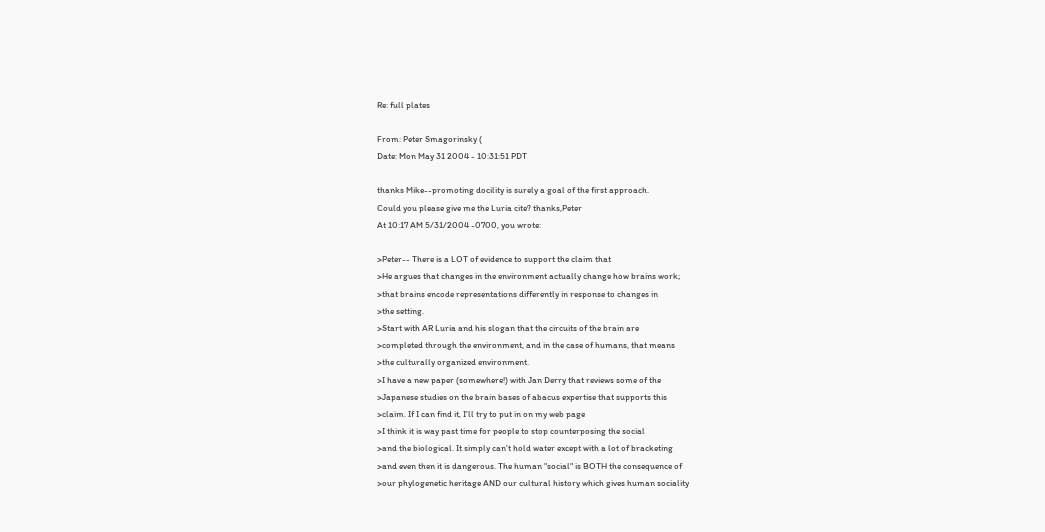Re: full plates

From: Peter Smagorinsky (
Date: Mon May 31 2004 - 10:31:51 PDT

thanks Mike--promoting docility is surely a goal of the first approach.
Could you please give me the Luria cite? thanks,Peter
At 10:17 AM 5/31/2004 -0700, you wrote:

>Peter-- There is a LOT of evidence to support the claim that
>He argues that changes in the environment actually change how brains work;
>that brains encode representations differently in response to changes in
>the setting.
>Start with AR Luria and his slogan that the circuits of the brain are
>completed through the environment, and in the case of humans, that means
>the culturally organized environment.
>I have a new paper (somewhere!) with Jan Derry that reviews some of the
>Japanese studies on the brain bases of abacus expertise that supports this
>claim. If I can find it, I'll try to put in on my web page
>I think it is way past time for people to stop counterposing the social
>and the biological. It simply can't hold water except with a lot of bracketing
>and even then it is dangerous. The human "social" is BOTH the consequence of
>our phylogenetic heritage AND our cultural history which gives human sociality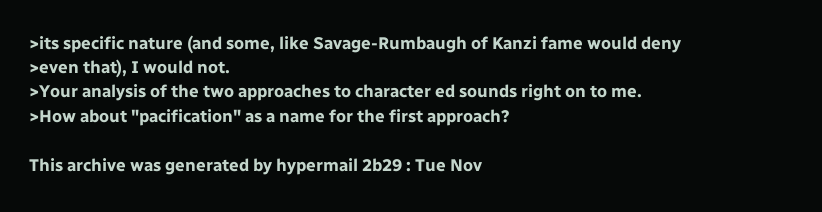>its specific nature (and some, like Savage-Rumbaugh of Kanzi fame would deny
>even that), I would not.
>Your analysis of the two approaches to character ed sounds right on to me.
>How about "pacification" as a name for the first approach?

This archive was generated by hypermail 2b29 : Tue Nov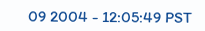09 2004 - 12:05:49 PST